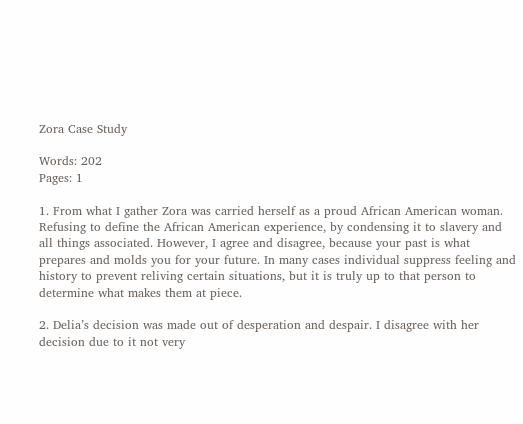Zora Case Study

Words: 202
Pages: 1

1. From what I gather Zora was carried herself as a proud African American woman. Refusing to define the African American experience, by condensing it to slavery and all things associated. However, I agree and disagree, because your past is what prepares and molds you for your future. In many cases individual suppress feeling and history to prevent reliving certain situations, but it is truly up to that person to determine what makes them at piece.

2. Delia’s decision was made out of desperation and despair. I disagree with her decision due to it not very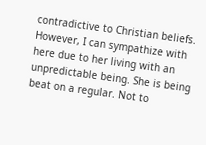contradictive to Christian beliefs. However, I can sympathize with here due to her living with an unpredictable being. She is being beat on a regular. Not to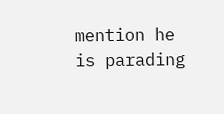mention he is parading